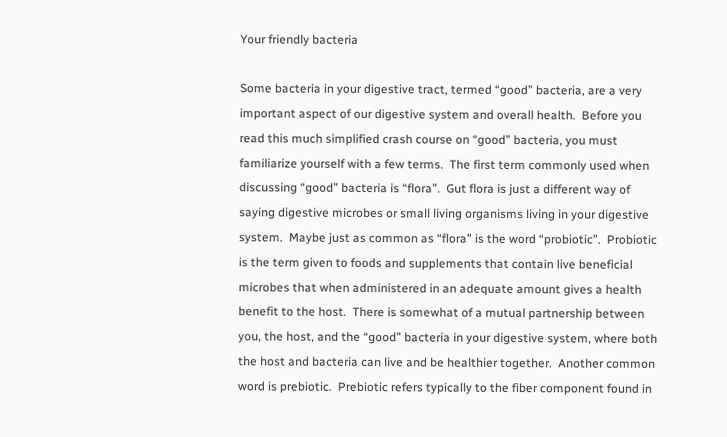Your friendly bacteria

Some bacteria in your digestive tract, termed “good” bacteria, are a very important aspect of our digestive system and overall health.  Before you read this much simplified crash course on “good” bacteria, you must familiarize yourself with a few terms.  The first term commonly used when discussing “good” bacteria is “flora”.  Gut flora is just a different way of saying digestive microbes or small living organisms living in your digestive system.  Maybe just as common as “flora” is the word “probiotic”.  Probiotic is the term given to foods and supplements that contain live beneficial microbes that when administered in an adequate amount gives a health benefit to the host.  There is somewhat of a mutual partnership between you, the host, and the “good” bacteria in your digestive system, where both the host and bacteria can live and be healthier together.  Another common word is prebiotic.  Prebiotic refers typically to the fiber component found in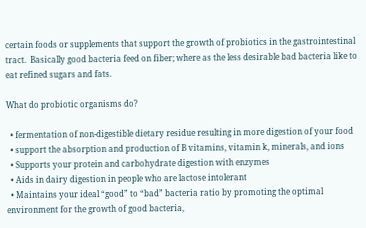certain foods or supplements that support the growth of probiotics in the gastrointestinal tract.  Basically good bacteria feed on fiber; where as the less desirable bad bacteria like to eat refined sugars and fats.

What do probiotic organisms do?

  • fermentation of non-digestible dietary residue resulting in more digestion of your food
  • support the absorption and production of B vitamins, vitamin k, minerals, and ions
  • Supports your protein and carbohydrate digestion with enzymes
  • Aids in dairy digestion in people who are lactose intolerant
  • Maintains your ideal “good” to “bad” bacteria ratio by promoting the optimal environment for the growth of good bacteria,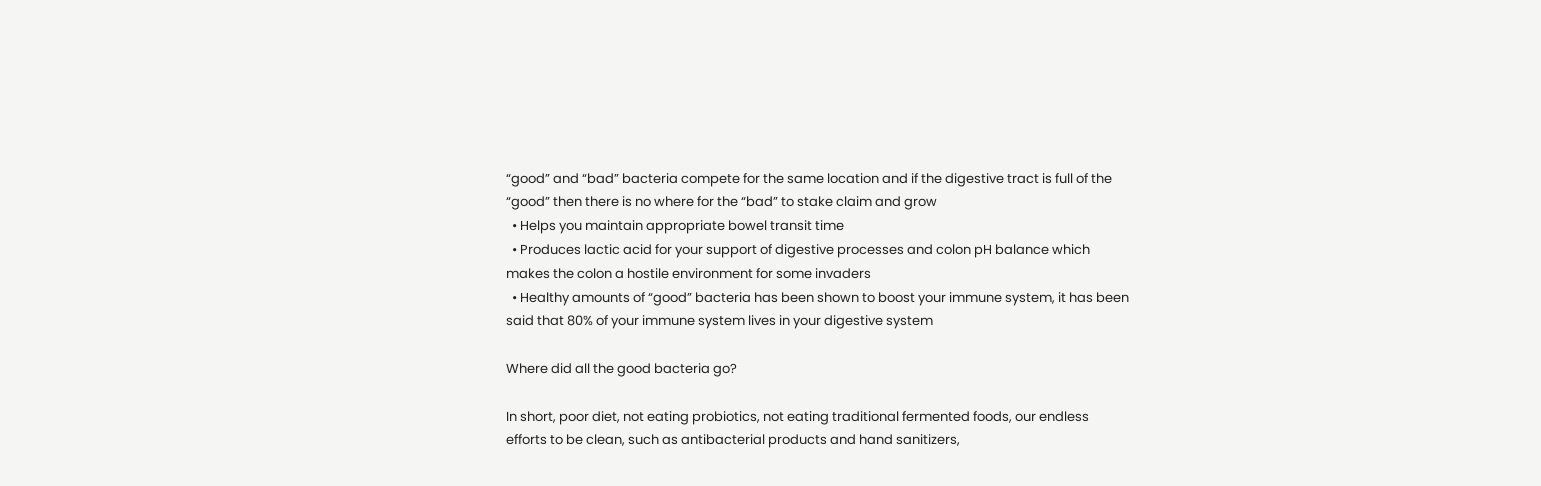“good” and “bad” bacteria compete for the same location and if the digestive tract is full of the “good” then there is no where for the “bad” to stake claim and grow
  • Helps you maintain appropriate bowel transit time
  • Produces lactic acid for your support of digestive processes and colon pH balance which makes the colon a hostile environment for some invaders
  • Healthy amounts of “good” bacteria has been shown to boost your immune system, it has been said that 80% of your immune system lives in your digestive system

Where did all the good bacteria go?

In short, poor diet, not eating probiotics, not eating traditional fermented foods, our endless efforts to be clean, such as antibacterial products and hand sanitizers,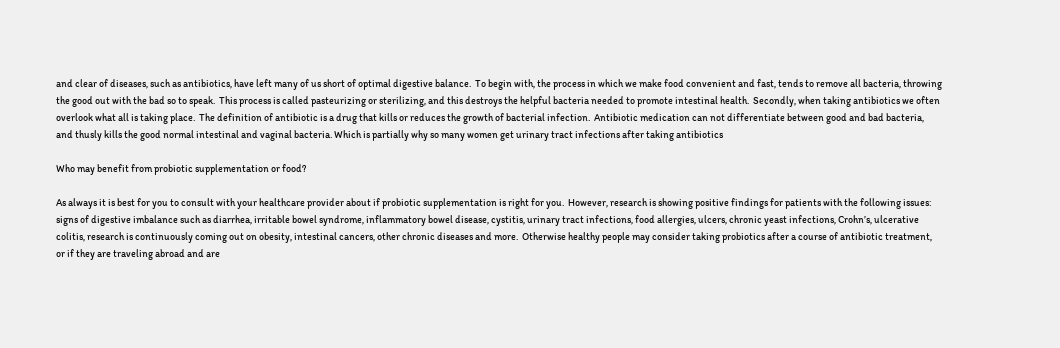and clear of diseases, such as antibiotics, have left many of us short of optimal digestive balance.  To begin with, the process in which we make food convenient and fast, tends to remove all bacteria, throwing the good out with the bad so to speak.  This process is called pasteurizing or sterilizing, and this destroys the helpful bacteria needed to promote intestinal health.  Secondly, when taking antibiotics we often overlook what all is taking place.  The definition of antibiotic is a drug that kills or reduces the growth of bacterial infection.  Antibiotic medication can not differentiate between good and bad bacteria, and thusly kills the good normal intestinal and vaginal bacteria. Which is partially why so many women get urinary tract infections after taking antibiotics

Who may benefit from probiotic supplementation or food?

As always it is best for you to consult with your healthcare provider about if probiotic supplementation is right for you.  However, research is showing positive findings for patients with the following issues: signs of digestive imbalance such as diarrhea, irritable bowel syndrome, inflammatory bowel disease, cystitis, urinary tract infections, food allergies, ulcers, chronic yeast infections, Crohn’s, ulcerative colitis, research is continuously coming out on obesity, intestinal cancers, other chronic diseases and more.  Otherwise healthy people may consider taking probiotics after a course of antibiotic treatment, or if they are traveling abroad and are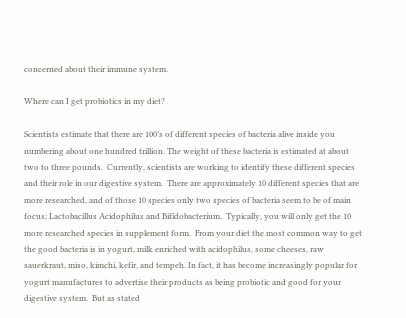concerned about their immune system.

Where can I get probiotics in my diet?

Scientists estimate that there are 100’s of different species of bacteria alive inside you numbering about one hundred trillion. The weight of these bacteria is estimated at about two to three pounds.  Currently, scientists are working to identify these different species and their role in our digestive system.  There are approximately 10 different species that are more researched, and of those 10 species only two species of bacteria seem to be of main focus; Lactobacillus Acidophilus and Bifidobacterium.  Typically, you will only get the 10 more researched species in supplement form.  From your diet the most common way to get the good bacteria is in yogurt, milk enriched with acidophilus, some cheeses, raw sauerkraut, miso, kimchi, kefir, and tempeh. In fact, it has become increasingly popular for yogurt manufactures to advertise their products as being probiotic and good for your digestive system.  But as stated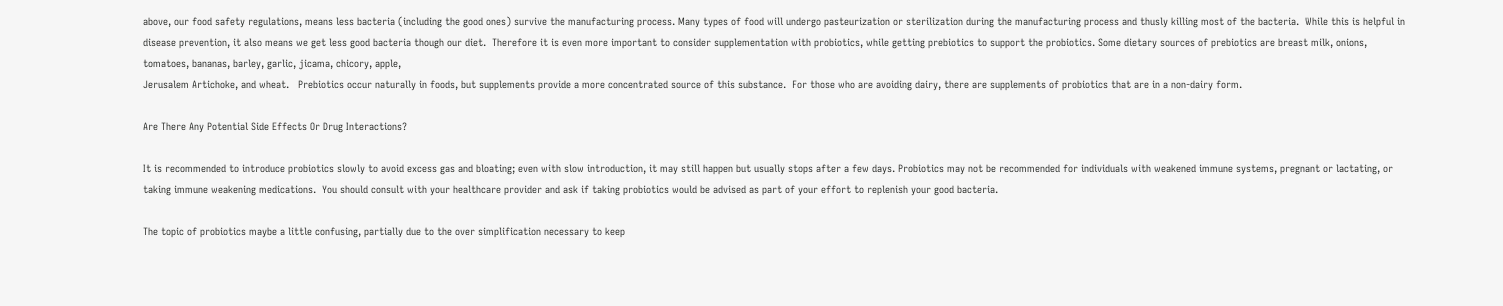above, our food safety regulations, means less bacteria (including the good ones) survive the manufacturing process. Many types of food will undergo pasteurization or sterilization during the manufacturing process and thusly killing most of the bacteria.  While this is helpful in disease prevention, it also means we get less good bacteria though our diet.  Therefore it is even more important to consider supplementation with probiotics, while getting prebiotics to support the probiotics. Some dietary sources of prebiotics are breast milk, onions, tomatoes, bananas, barley, garlic, jicama, chicory, apple,
Jerusalem Artichoke, and wheat.   Prebiotics occur naturally in foods, but supplements provide a more concentrated source of this substance.  For those who are avoiding dairy, there are supplements of probiotics that are in a non-dairy form.

Are There Any Potential Side Effects Or Drug Interactions?

It is recommended to introduce probiotics slowly to avoid excess gas and bloating; even with slow introduction, it may still happen but usually stops after a few days. Probiotics may not be recommended for individuals with weakened immune systems, pregnant or lactating, or taking immune weakening medications.  You should consult with your healthcare provider and ask if taking probiotics would be advised as part of your effort to replenish your good bacteria.

The topic of probiotics maybe a little confusing, partially due to the over simplification necessary to keep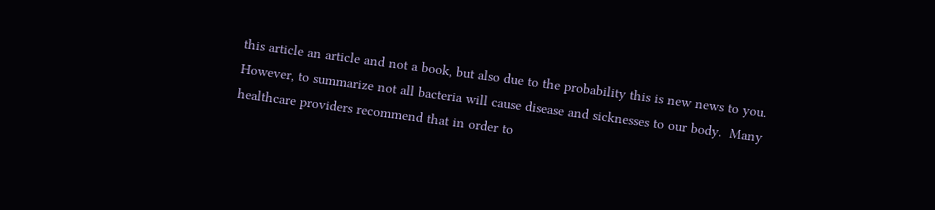this article an article and not a book, but also due to the probability this is new news to you.  However, to summarize not all bacteria will cause disease and sicknesses to our body.  Many healthcare providers recommend that in order to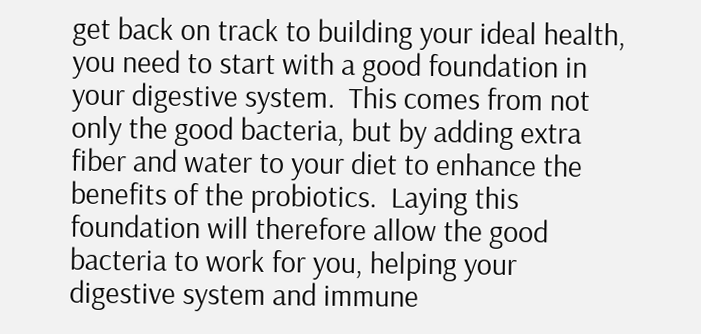get back on track to building your ideal health, you need to start with a good foundation in your digestive system.  This comes from not only the good bacteria, but by adding extra fiber and water to your diet to enhance the benefits of the probiotics.  Laying this foundation will therefore allow the good bacteria to work for you, helping your digestive system and immune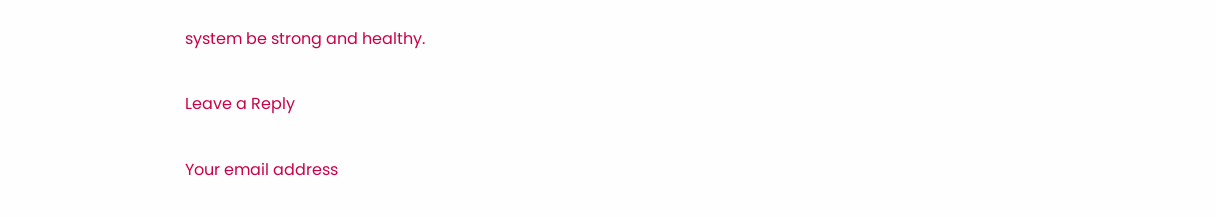system be strong and healthy.

Leave a Reply

Your email address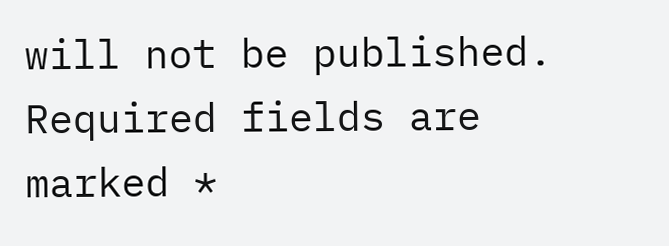will not be published. Required fields are marked *